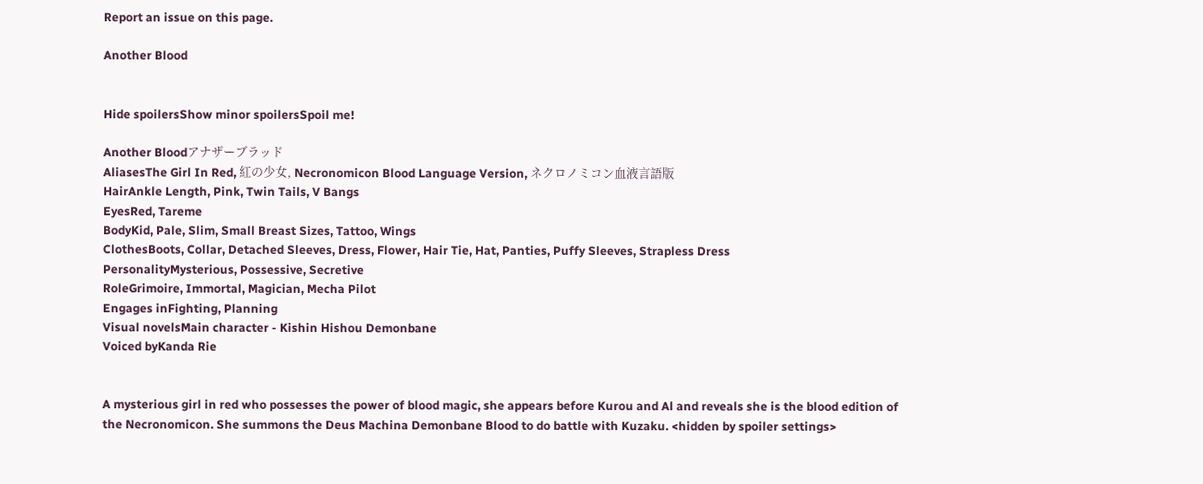Report an issue on this page.

Another Blood


Hide spoilersShow minor spoilersSpoil me!

Another Bloodアナザーブラッド
AliasesThe Girl In Red, 紅の少女, Necronomicon Blood Language Version, ネクロノミコン血液言語版
HairAnkle Length, Pink, Twin Tails, V Bangs
EyesRed, Tareme
BodyKid, Pale, Slim, Small Breast Sizes, Tattoo, Wings
ClothesBoots, Collar, Detached Sleeves, Dress, Flower, Hair Tie, Hat, Panties, Puffy Sleeves, Strapless Dress
PersonalityMysterious, Possessive, Secretive
RoleGrimoire, Immortal, Magician, Mecha Pilot
Engages inFighting, Planning
Visual novelsMain character - Kishin Hishou Demonbane
Voiced byKanda Rie


A mysterious girl in red who possesses the power of blood magic, she appears before Kurou and Al and reveals she is the blood edition of the Necronomicon. She summons the Deus Machina Demonbane Blood to do battle with Kuzaku. <hidden by spoiler settings>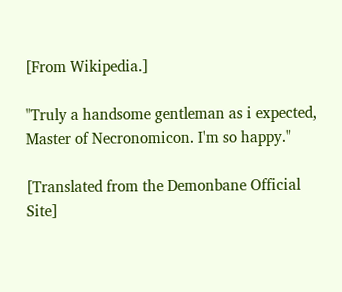[From Wikipedia.]

"Truly a handsome gentleman as i expected, Master of Necronomicon. I'm so happy."

[Translated from the Demonbane Official Site]